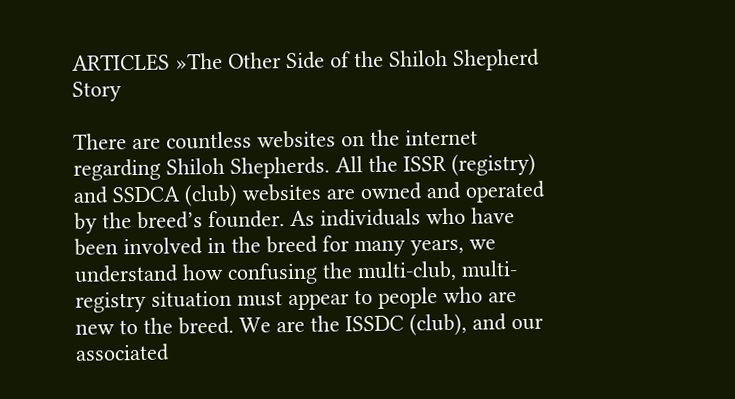ARTICLES »The Other Side of the Shiloh Shepherd Story

There are countless websites on the internet regarding Shiloh Shepherds. All the ISSR (registry) and SSDCA (club) websites are owned and operated by the breed’s founder. As individuals who have been involved in the breed for many years, we understand how confusing the multi-club, multi-registry situation must appear to people who are new to the breed. We are the ISSDC (club), and our associated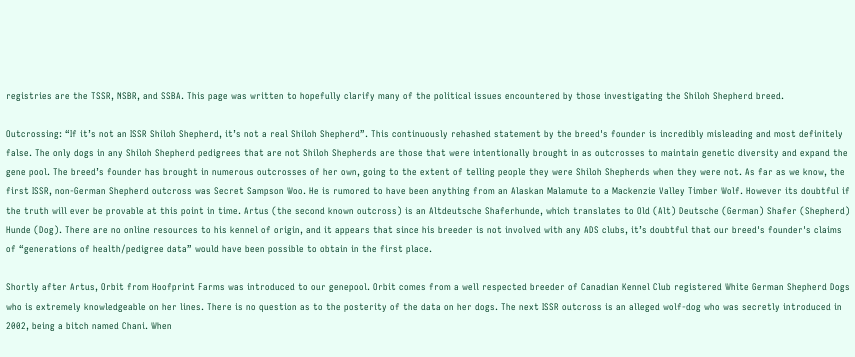registries are the TSSR, NSBR, and SSBA. This page was written to hopefully clarify many of the political issues encountered by those investigating the Shiloh Shepherd breed.

Outcrossing: “If it’s not an ISSR Shiloh Shepherd, it’s not a real Shiloh Shepherd”. This continuously rehashed statement by the breed's founder is incredibly misleading and most definitely false. The only dogs in any Shiloh Shepherd pedigrees that are not Shiloh Shepherds are those that were intentionally brought in as outcrosses to maintain genetic diversity and expand the gene pool. The breed’s founder has brought in numerous outcrosses of her own, going to the extent of telling people they were Shiloh Shepherds when they were not. As far as we know, the first ISSR, non-German Shepherd outcross was Secret Sampson Woo. He is rumored to have been anything from an Alaskan Malamute to a Mackenzie Valley Timber Wolf. However its doubtful if the truth will ever be provable at this point in time. Artus (the second known outcross) is an Altdeutsche Shaferhunde, which translates to Old (Alt) Deutsche (German) Shafer (Shepherd) Hunde (Dog). There are no online resources to his kennel of origin, and it appears that since his breeder is not involved with any ADS clubs, it’s doubtful that our breed's founder's claims of “generations of health/pedigree data” would have been possible to obtain in the first place.

Shortly after Artus, Orbit from Hoofprint Farms was introduced to our genepool. Orbit comes from a well respected breeder of Canadian Kennel Club registered White German Shepherd Dogs who is extremely knowledgeable on her lines. There is no question as to the posterity of the data on her dogs. The next ISSR outcross is an alleged wolf-dog who was secretly introduced in 2002, being a bitch named Chani. When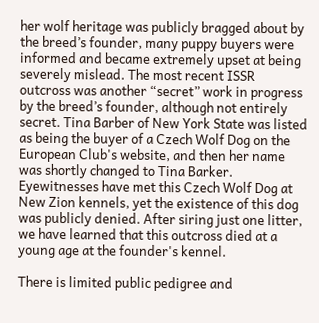her wolf heritage was publicly bragged about by the breed’s founder, many puppy buyers were informed and became extremely upset at being severely mislead. The most recent ISSR outcross was another “secret” work in progress by the breed’s founder, although not entirely secret. Tina Barber of New York State was listed as being the buyer of a Czech Wolf Dog on the European Club's website, and then her name was shortly changed to Tina Barker. Eyewitnesses have met this Czech Wolf Dog at New Zion kennels, yet the existence of this dog was publicly denied. After siring just one litter, we have learned that this outcross died at a young age at the founder's kennel.

There is limited public pedigree and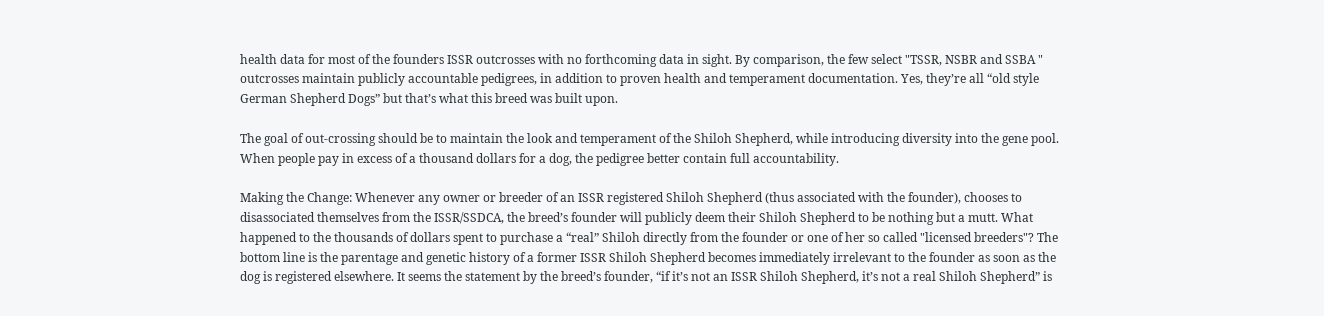health data for most of the founders ISSR outcrosses with no forthcoming data in sight. By comparison, the few select "TSSR, NSBR and SSBA " outcrosses maintain publicly accountable pedigrees, in addition to proven health and temperament documentation. Yes, they’re all “old style German Shepherd Dogs” but that’s what this breed was built upon.

The goal of out-crossing should be to maintain the look and temperament of the Shiloh Shepherd, while introducing diversity into the gene pool. When people pay in excess of a thousand dollars for a dog, the pedigree better contain full accountability.

Making the Change: Whenever any owner or breeder of an ISSR registered Shiloh Shepherd (thus associated with the founder), chooses to disassociated themselves from the ISSR/SSDCA, the breed’s founder will publicly deem their Shiloh Shepherd to be nothing but a mutt. What happened to the thousands of dollars spent to purchase a “real” Shiloh directly from the founder or one of her so called "licensed breeders"? The bottom line is the parentage and genetic history of a former ISSR Shiloh Shepherd becomes immediately irrelevant to the founder as soon as the dog is registered elsewhere. It seems the statement by the breed’s founder, “if it’s not an ISSR Shiloh Shepherd, it’s not a real Shiloh Shepherd” is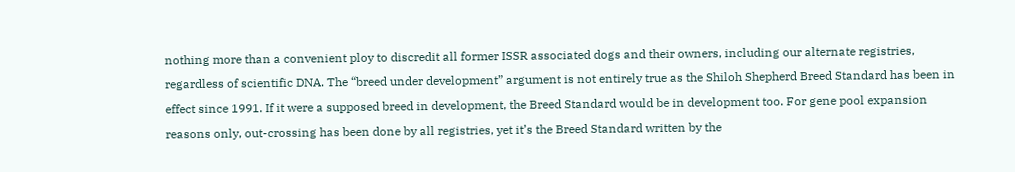nothing more than a convenient ploy to discredit all former ISSR associated dogs and their owners, including our alternate registries, regardless of scientific DNA. The “breed under development” argument is not entirely true as the Shiloh Shepherd Breed Standard has been in effect since 1991. If it were a supposed breed in development, the Breed Standard would be in development too. For gene pool expansion reasons only, out-crossing has been done by all registries, yet it’s the Breed Standard written by the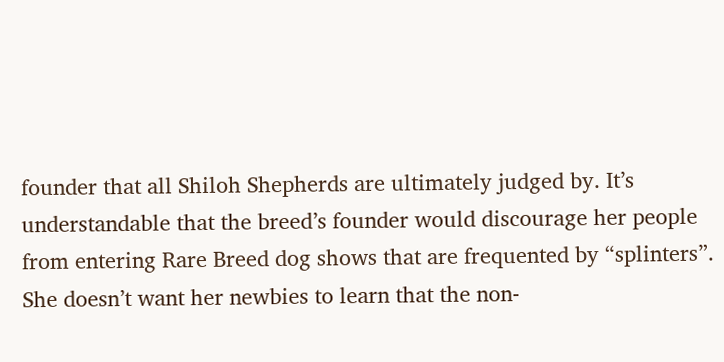founder that all Shiloh Shepherds are ultimately judged by. It’s understandable that the breed’s founder would discourage her people from entering Rare Breed dog shows that are frequented by “splinters”. She doesn’t want her newbies to learn that the non-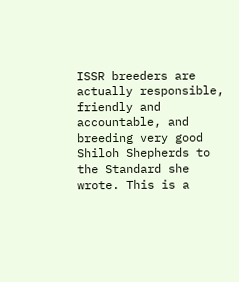ISSR breeders are actually responsible, friendly and accountable, and breeding very good Shiloh Shepherds to the Standard she wrote. This is a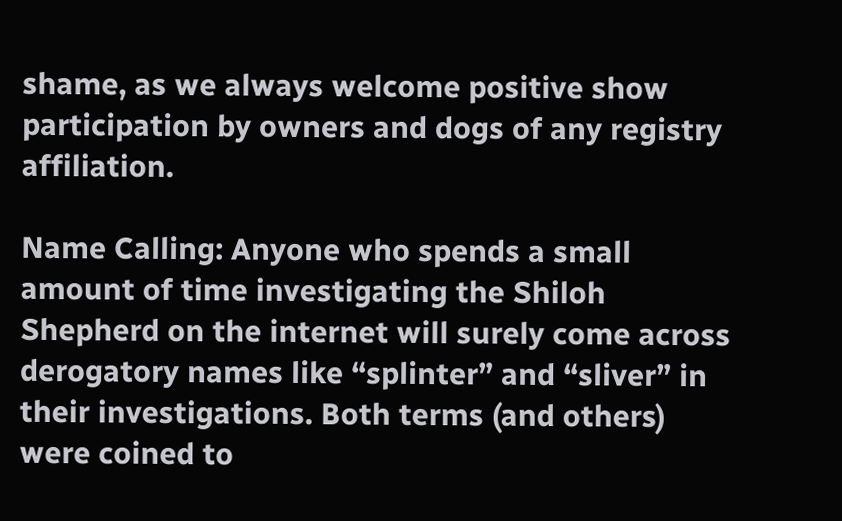shame, as we always welcome positive show participation by owners and dogs of any registry affiliation.

Name Calling: Anyone who spends a small amount of time investigating the Shiloh Shepherd on the internet will surely come across derogatory names like “splinter” and “sliver” in their investigations. Both terms (and others) were coined to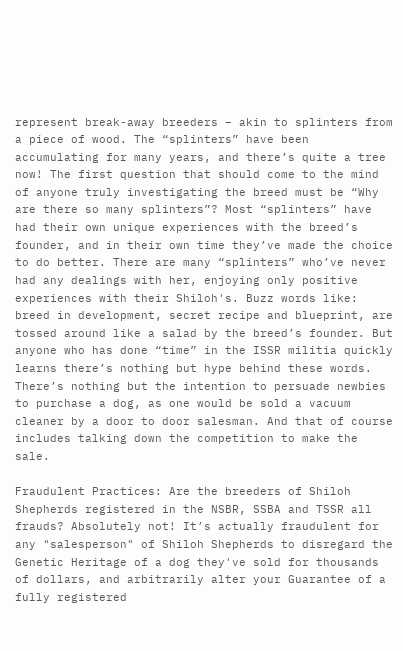represent break-away breeders – akin to splinters from a piece of wood. The “splinters” have been accumulating for many years, and there’s quite a tree now! The first question that should come to the mind of anyone truly investigating the breed must be “Why are there so many splinters”? Most “splinters” have had their own unique experiences with the breed’s founder, and in their own time they’ve made the choice to do better. There are many “splinters” who’ve never had any dealings with her, enjoying only positive experiences with their Shiloh's. Buzz words like: breed in development, secret recipe and blueprint, are tossed around like a salad by the breed’s founder. But anyone who has done “time” in the ISSR militia quickly learns there’s nothing but hype behind these words. There’s nothing but the intention to persuade newbies to purchase a dog, as one would be sold a vacuum cleaner by a door to door salesman. And that of course includes talking down the competition to make the sale.

Fraudulent Practices: Are the breeders of Shiloh Shepherds registered in the NSBR, SSBA and TSSR all frauds? Absolutely not! It’s actually fraudulent for any "salesperson" of Shiloh Shepherds to disregard the Genetic Heritage of a dog they've sold for thousands of dollars, and arbitrarily alter your Guarantee of a fully registered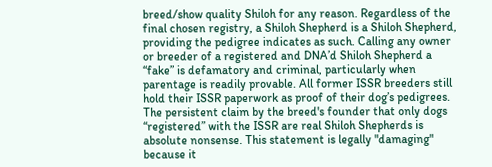breed/show quality Shiloh for any reason. Regardless of the final chosen registry, a Shiloh Shepherd is a Shiloh Shepherd, providing the pedigree indicates as such. Calling any owner or breeder of a registered and DNA’d Shiloh Shepherd a “fake” is defamatory and criminal, particularly when parentage is readily provable. All former ISSR breeders still hold their ISSR paperwork as proof of their dog’s pedigrees. The persistent claim by the breed's founder that only dogs “registered” with the ISSR are real Shiloh Shepherds is absolute nonsense. This statement is legally "damaging" because it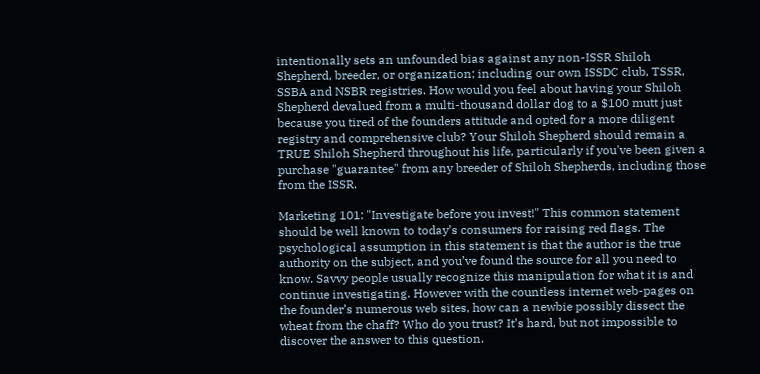intentionally sets an unfounded bias against any non-ISSR Shiloh Shepherd, breeder, or organization; including our own ISSDC club, TSSR, SSBA and NSBR registries. How would you feel about having your Shiloh Shepherd devalued from a multi-thousand dollar dog to a $100 mutt just because you tired of the founders attitude and opted for a more diligent registry and comprehensive club? Your Shiloh Shepherd should remain a TRUE Shiloh Shepherd throughout his life, particularly if you've been given a purchase "guarantee" from any breeder of Shiloh Shepherds, including those from the ISSR.

Marketing 101: "Investigate before you invest!" This common statement should be well known to today’s consumers for raising red flags. The psychological assumption in this statement is that the author is the true authority on the subject, and you’ve found the source for all you need to know. Savvy people usually recognize this manipulation for what it is and continue investigating. However with the countless internet web-pages on the founder’s numerous web sites, how can a newbie possibly dissect the wheat from the chaff? Who do you trust? It’s hard, but not impossible to discover the answer to this question.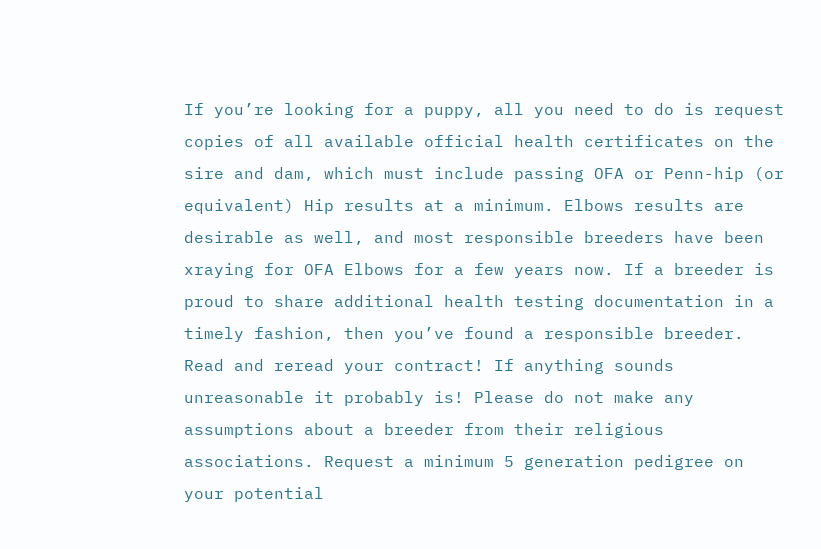If you’re looking for a puppy, all you need to do is request copies of all available official health certificates on the sire and dam, which must include passing OFA or Penn-hip (or equivalent) Hip results at a minimum. Elbows results are desirable as well, and most responsible breeders have been xraying for OFA Elbows for a few years now. If a breeder is proud to share additional health testing documentation in a timely fashion, then you’ve found a responsible breeder. Read and reread your contract! If anything sounds unreasonable it probably is! Please do not make any assumptions about a breeder from their religious associations. Request a minimum 5 generation pedigree on your potential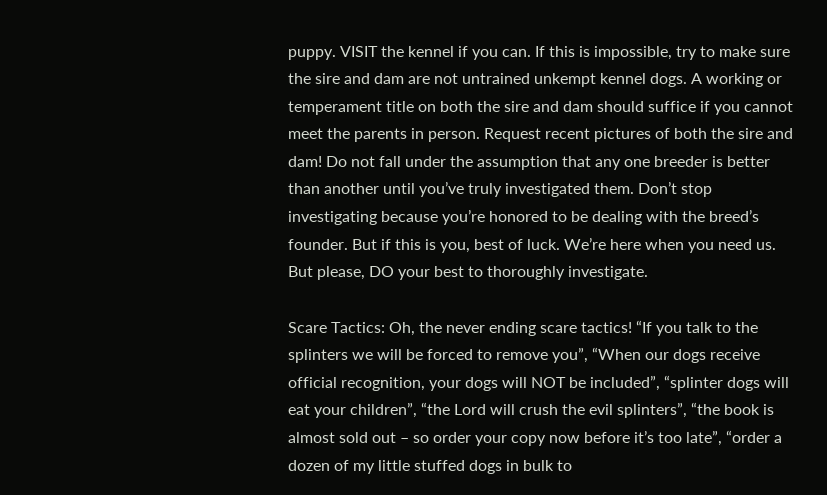puppy. VISIT the kennel if you can. If this is impossible, try to make sure the sire and dam are not untrained unkempt kennel dogs. A working or temperament title on both the sire and dam should suffice if you cannot meet the parents in person. Request recent pictures of both the sire and dam! Do not fall under the assumption that any one breeder is better than another until you’ve truly investigated them. Don’t stop investigating because you’re honored to be dealing with the breed’s founder. But if this is you, best of luck. We’re here when you need us. But please, DO your best to thoroughly investigate.

Scare Tactics: Oh, the never ending scare tactics! “If you talk to the splinters we will be forced to remove you”, “When our dogs receive official recognition, your dogs will NOT be included”, “splinter dogs will eat your children”, “the Lord will crush the evil splinters”, “the book is almost sold out – so order your copy now before it’s too late”, “order a dozen of my little stuffed dogs in bulk to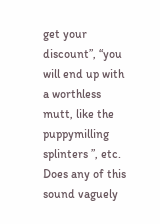get your discount”, “you will end up with a worthless mutt, like the puppymilling splinters ”, etc. Does any of this sound vaguely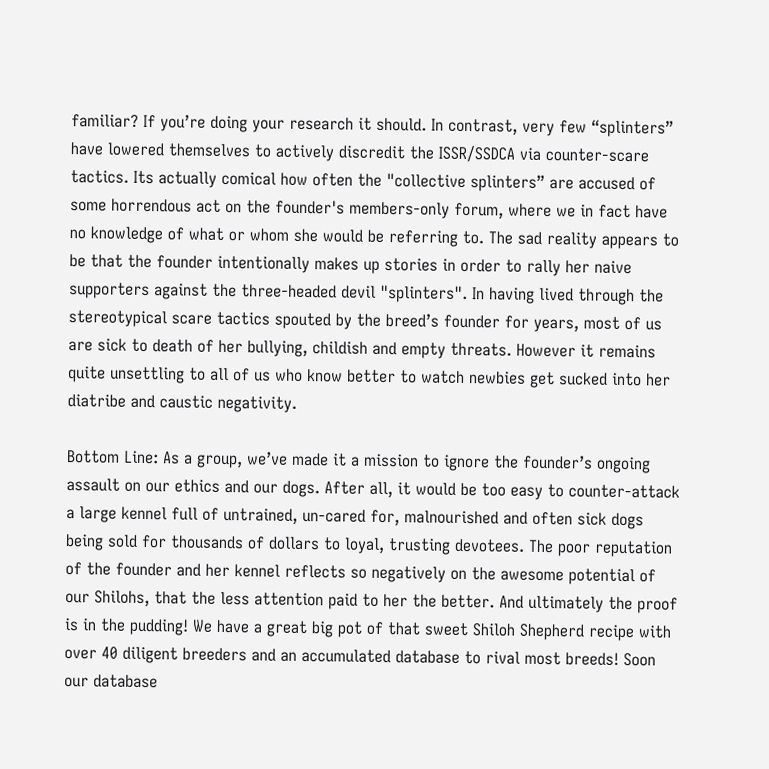familiar? If you’re doing your research it should. In contrast, very few “splinters” have lowered themselves to actively discredit the ISSR/SSDCA via counter-scare tactics. Its actually comical how often the "collective splinters” are accused of some horrendous act on the founder's members-only forum, where we in fact have no knowledge of what or whom she would be referring to. The sad reality appears to be that the founder intentionally makes up stories in order to rally her naive supporters against the three-headed devil "splinters". In having lived through the stereotypical scare tactics spouted by the breed’s founder for years, most of us are sick to death of her bullying, childish and empty threats. However it remains quite unsettling to all of us who know better to watch newbies get sucked into her diatribe and caustic negativity.

Bottom Line: As a group, we’ve made it a mission to ignore the founder’s ongoing assault on our ethics and our dogs. After all, it would be too easy to counter-attack a large kennel full of untrained, un-cared for, malnourished and often sick dogs being sold for thousands of dollars to loyal, trusting devotees. The poor reputation of the founder and her kennel reflects so negatively on the awesome potential of our Shilohs, that the less attention paid to her the better. And ultimately the proof is in the pudding! We have a great big pot of that sweet Shiloh Shepherd recipe with over 40 diligent breeders and an accumulated database to rival most breeds! Soon our database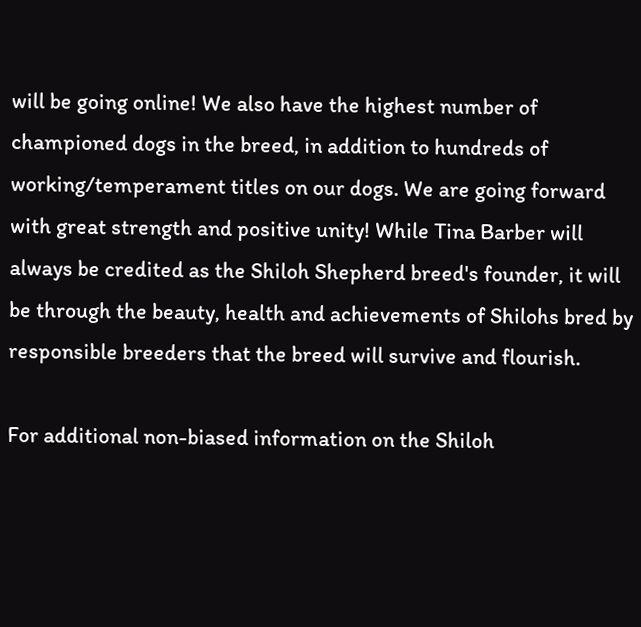will be going online! We also have the highest number of championed dogs in the breed, in addition to hundreds of working/temperament titles on our dogs. We are going forward with great strength and positive unity! While Tina Barber will always be credited as the Shiloh Shepherd breed's founder, it will be through the beauty, health and achievements of Shilohs bred by responsible breeders that the breed will survive and flourish.

For additional non-biased information on the Shiloh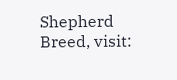Shepherd Breed, visit: